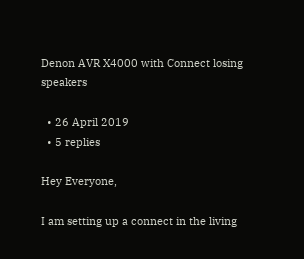Denon AVR X4000 with Connect losing speakers

  • 26 April 2019
  • 5 replies

Hey Everyone,

I am setting up a connect in the living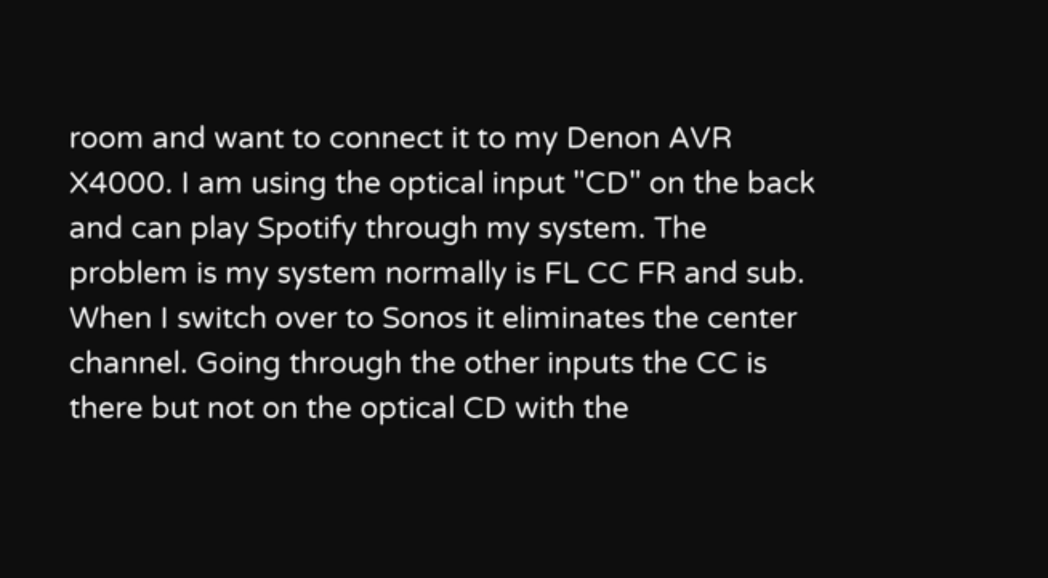room and want to connect it to my Denon AVR X4000. I am using the optical input "CD" on the back and can play Spotify through my system. The problem is my system normally is FL CC FR and sub. When I switch over to Sonos it eliminates the center channel. Going through the other inputs the CC is there but not on the optical CD with the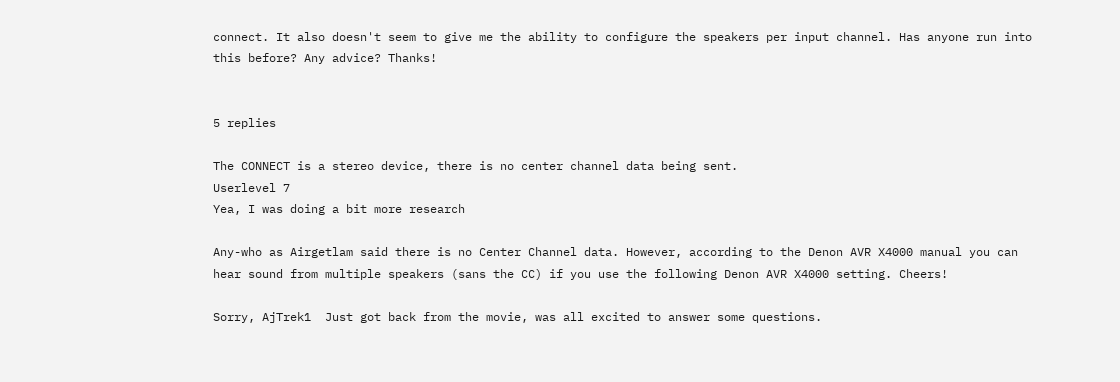connect. It also doesn't seem to give me the ability to configure the speakers per input channel. Has anyone run into this before? Any advice? Thanks!


5 replies

The CONNECT is a stereo device, there is no center channel data being sent.
Userlevel 7
Yea, I was doing a bit more research

Any-who as Airgetlam said there is no Center Channel data. However, according to the Denon AVR X4000 manual you can hear sound from multiple speakers (sans the CC) if you use the following Denon AVR X4000 setting. Cheers!

Sorry, AjTrek1  Just got back from the movie, was all excited to answer some questions.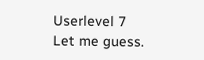Userlevel 7
Let me guess.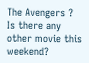The Avengers ?
Is there any other movie this weekend?